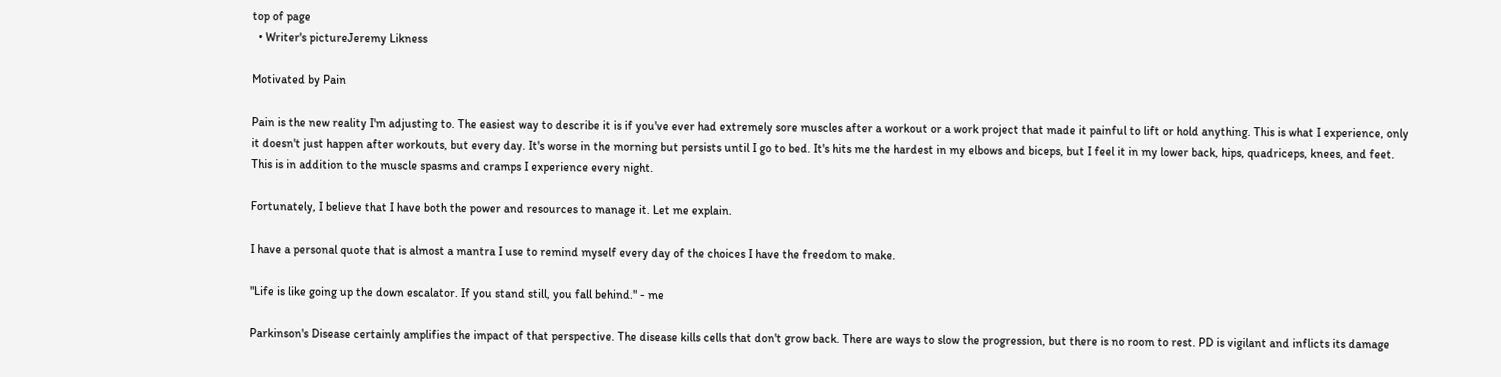top of page
  • Writer's pictureJeremy Likness

Motivated by Pain

Pain is the new reality I'm adjusting to. The easiest way to describe it is if you've ever had extremely sore muscles after a workout or a work project that made it painful to lift or hold anything. This is what I experience, only it doesn't just happen after workouts, but every day. It's worse in the morning but persists until I go to bed. It's hits me the hardest in my elbows and biceps, but I feel it in my lower back, hips, quadriceps, knees, and feet. This is in addition to the muscle spasms and cramps I experience every night.

Fortunately, I believe that I have both the power and resources to manage it. Let me explain.

I have a personal quote that is almost a mantra I use to remind myself every day of the choices I have the freedom to make.

"Life is like going up the down escalator. If you stand still, you fall behind." - me

Parkinson's Disease certainly amplifies the impact of that perspective. The disease kills cells that don't grow back. There are ways to slow the progression, but there is no room to rest. PD is vigilant and inflicts its damage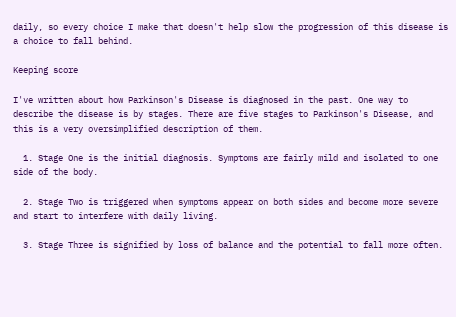daily, so every choice I make that doesn't help slow the progression of this disease is a choice to fall behind.

Keeping score

I've written about how Parkinson's Disease is diagnosed in the past. One way to describe the disease is by stages. There are five stages to Parkinson's Disease, and this is a very oversimplified description of them.

  1. Stage One is the initial diagnosis. Symptoms are fairly mild and isolated to one side of the body.

  2. Stage Two is triggered when symptoms appear on both sides and become more severe and start to interfere with daily living.

  3. Stage Three is signified by loss of balance and the potential to fall more often.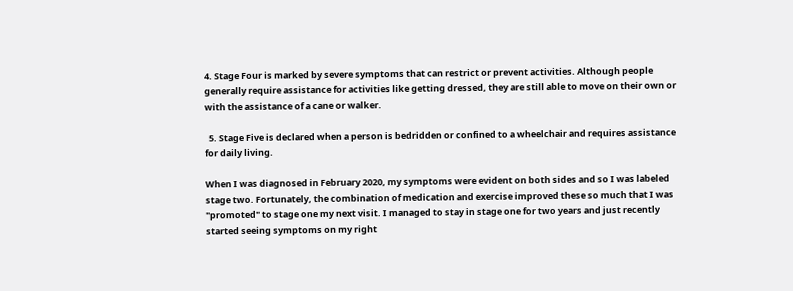4. Stage Four is marked by severe symptoms that can restrict or prevent activities. Although people generally require assistance for activities like getting dressed, they are still able to move on their own or with the assistance of a cane or walker.

  5. Stage Five is declared when a person is bedridden or confined to a wheelchair and requires assistance for daily living.

When I was diagnosed in February 2020, my symptoms were evident on both sides and so I was labeled stage two. Fortunately, the combination of medication and exercise improved these so much that I was "promoted" to stage one my next visit. I managed to stay in stage one for two years and just recently started seeing symptoms on my right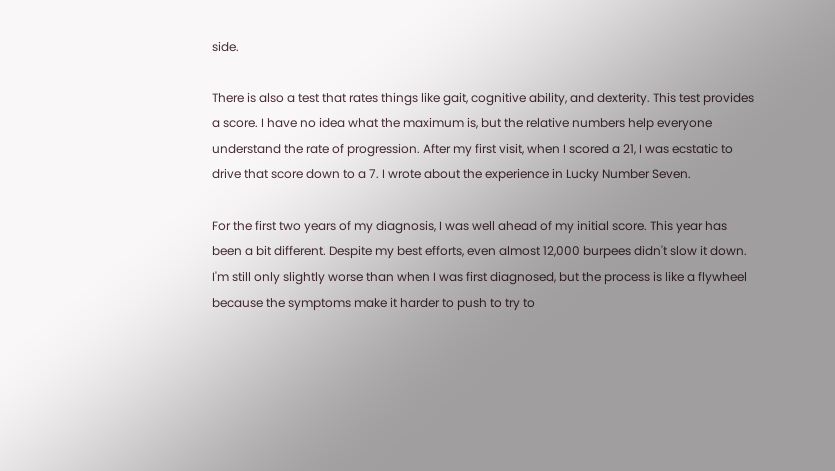side.

There is also a test that rates things like gait, cognitive ability, and dexterity. This test provides a score. I have no idea what the maximum is, but the relative numbers help everyone understand the rate of progression. After my first visit, when I scored a 21, I was ecstatic to drive that score down to a 7. I wrote about the experience in Lucky Number Seven.

For the first two years of my diagnosis, I was well ahead of my initial score. This year has been a bit different. Despite my best efforts, even almost 12,000 burpees didn't slow it down. I'm still only slightly worse than when I was first diagnosed, but the process is like a flywheel because the symptoms make it harder to push to try to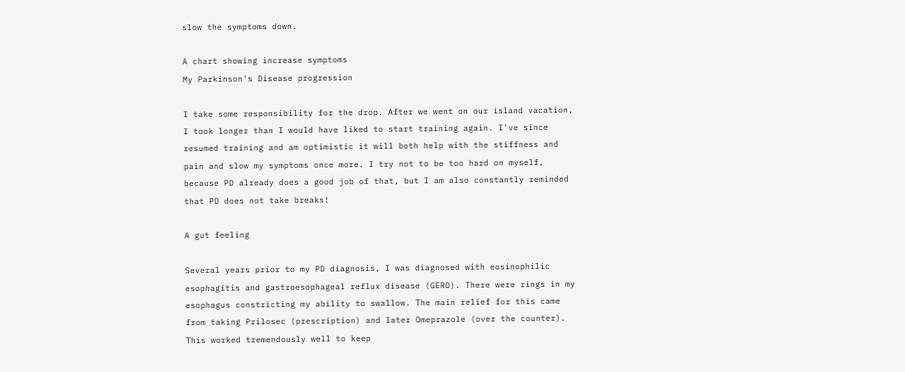slow the symptoms down.

A chart showing increase symptoms
My Parkinson's Disease progression

I take some responsibility for the drop. After we went on our island vacation, I took longer than I would have liked to start training again. I've since resumed training and am optimistic it will both help with the stiffness and pain and slow my symptoms once more. I try not to be too hard on myself, because PD already does a good job of that, but I am also constantly reminded that PD does not take breaks!

A gut feeling

Several years prior to my PD diagnosis, I was diagnosed with eosinophilic esophagitis and gastroesophageal reflux disease (GERD). There were rings in my esophagus constricting my ability to swallow. The main relief for this came from taking Prilosec (prescription) and later Omeprazole (over the counter). This worked tremendously well to keep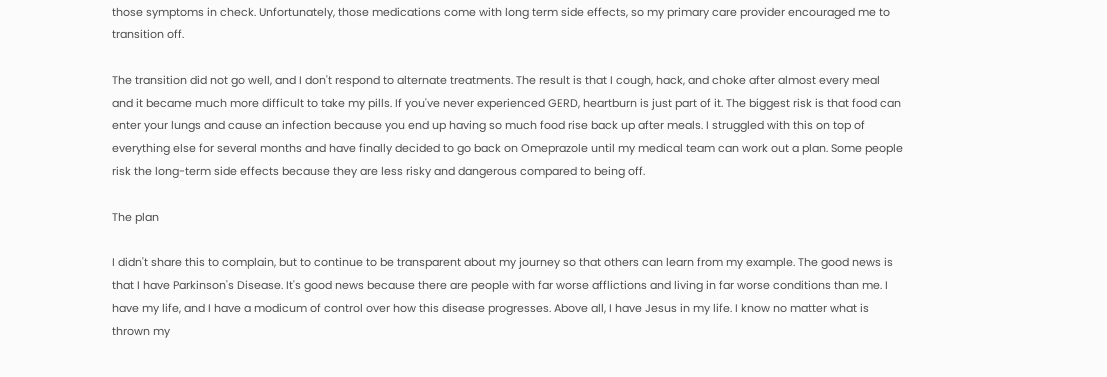those symptoms in check. Unfortunately, those medications come with long term side effects, so my primary care provider encouraged me to transition off.

The transition did not go well, and I don't respond to alternate treatments. The result is that I cough, hack, and choke after almost every meal and it became much more difficult to take my pills. If you've never experienced GERD, heartburn is just part of it. The biggest risk is that food can enter your lungs and cause an infection because you end up having so much food rise back up after meals. I struggled with this on top of everything else for several months and have finally decided to go back on Omeprazole until my medical team can work out a plan. Some people risk the long-term side effects because they are less risky and dangerous compared to being off.

The plan

I didn't share this to complain, but to continue to be transparent about my journey so that others can learn from my example. The good news is that I have Parkinson's Disease. It's good news because there are people with far worse afflictions and living in far worse conditions than me. I have my life, and I have a modicum of control over how this disease progresses. Above all, I have Jesus in my life. I know no matter what is thrown my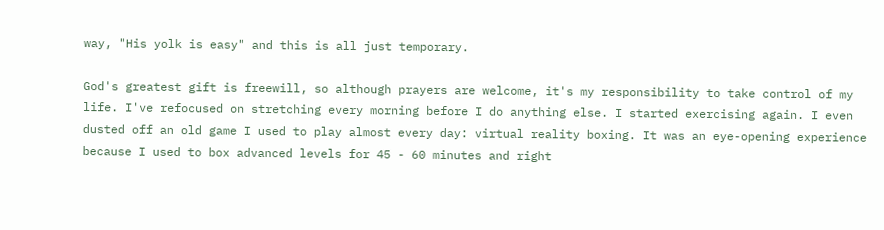way, "His yolk is easy" and this is all just temporary.

God's greatest gift is freewill, so although prayers are welcome, it's my responsibility to take control of my life. I've refocused on stretching every morning before I do anything else. I started exercising again. I even dusted off an old game I used to play almost every day: virtual reality boxing. It was an eye-opening experience because I used to box advanced levels for 45 - 60 minutes and right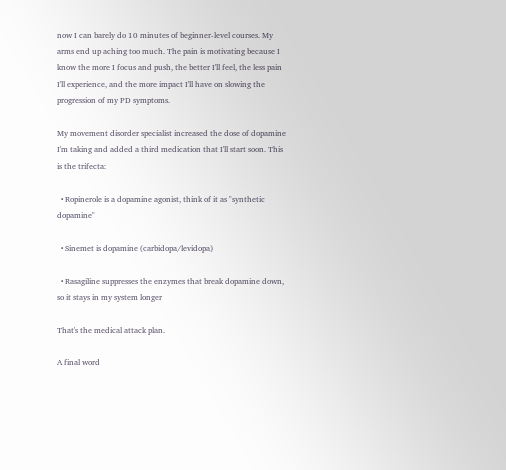now I can barely do 10 minutes of beginner-level courses. My arms end up aching too much. The pain is motivating because I know the more I focus and push, the better I'll feel, the less pain I'll experience, and the more impact I'll have on slowing the progression of my PD symptoms.

My movement disorder specialist increased the dose of dopamine I'm taking and added a third medication that I'll start soon. This is the trifecta:

  • Ropinerole is a dopamine agonist, think of it as "synthetic dopamine"

  • Sinemet is dopamine (carbidopa/levidopa)

  • Rasagiline suppresses the enzymes that break dopamine down, so it stays in my system longer

That's the medical attack plan.

A final word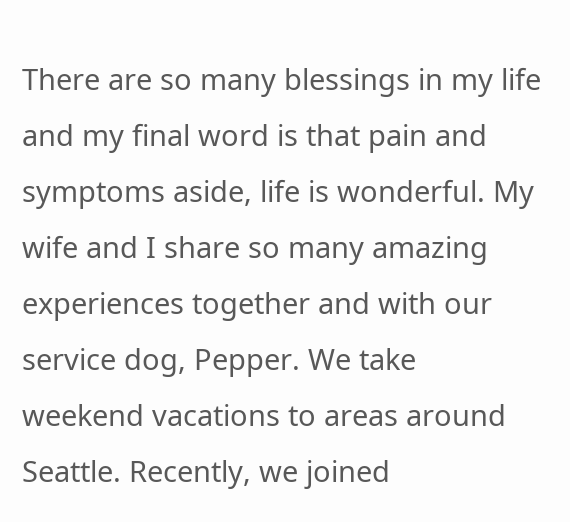There are so many blessings in my life and my final word is that pain and symptoms aside, life is wonderful. My wife and I share so many amazing experiences together and with our service dog, Pepper. We take weekend vacations to areas around Seattle. Recently, we joined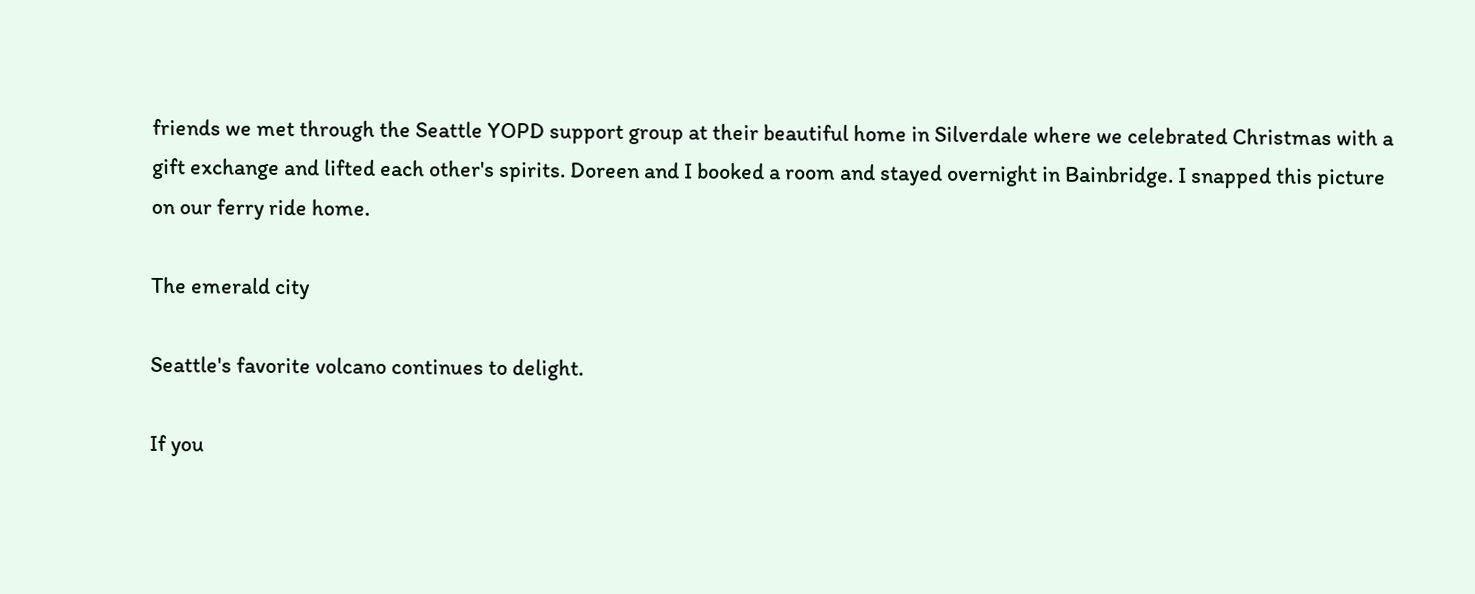friends we met through the Seattle YOPD support group at their beautiful home in Silverdale where we celebrated Christmas with a gift exchange and lifted each other's spirits. Doreen and I booked a room and stayed overnight in Bainbridge. I snapped this picture on our ferry ride home.

The emerald city

Seattle's favorite volcano continues to delight.

If you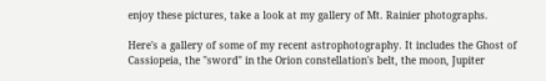enjoy these pictures, take a look at my gallery of Mt. Rainier photographs.

Here's a gallery of some of my recent astrophotography. It includes the Ghost of Cassiopeia, the "sword" in the Orion constellation's belt, the moon, Jupiter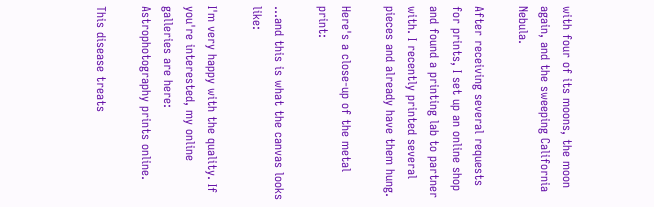with four of its moons, the moon again, and the sweeping California Nebula.

After receiving several requests for prints, I set up an online shop and found a printing lab to partner with. I recently printed several pieces and already have them hung.

Here's a close-up of the metal print:

...and this is what the canvas looks like:

I'm very happy with the quality. If you're interested, my online galleries are here: Astrophotography prints online.

This disease treats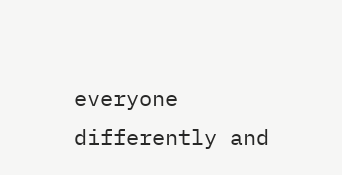everyone differently and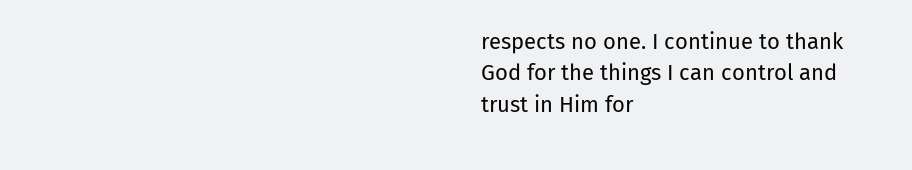respects no one. I continue to thank God for the things I can control and trust in Him for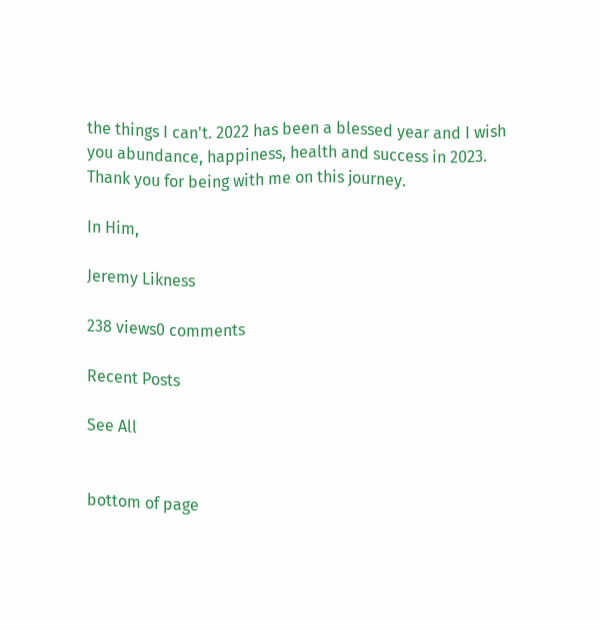the things I can't. 2022 has been a blessed year and I wish you abundance, happiness, health and success in 2023. Thank you for being with me on this journey.

In Him,

Jeremy Likness

238 views0 comments

Recent Posts

See All


bottom of page